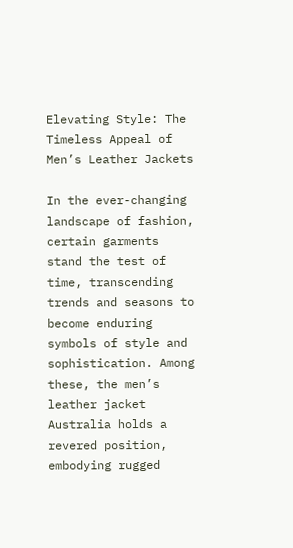Elevating Style: The Timeless Appeal of Men’s Leather Jackets

In the ever-changing landscape of fashion, certain garments stand the test of time, transcending trends and seasons to become enduring symbols of style and sophistication. Among these, the men’s leather jacket Australia holds a revered position, embodying rugged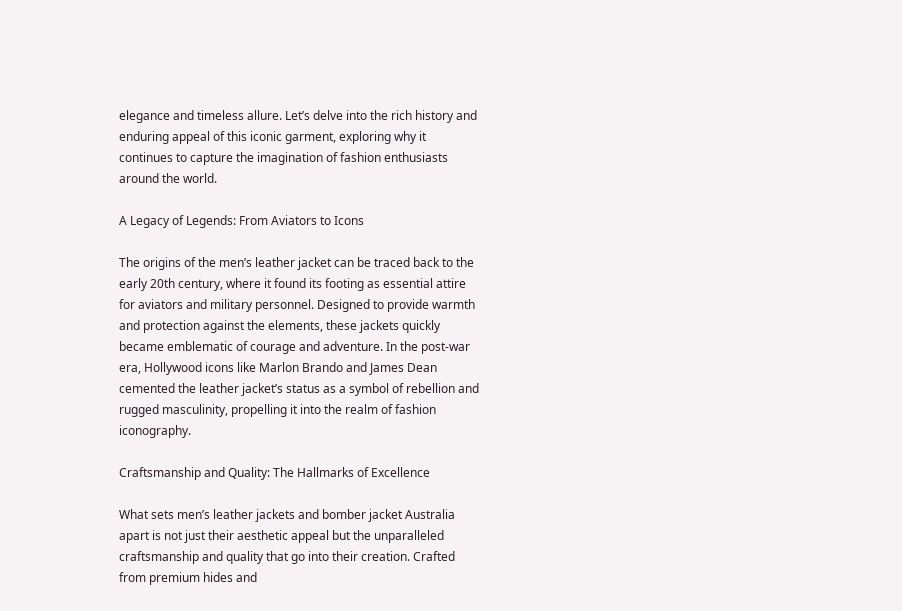elegance and timeless allure. Let’s delve into the rich history and enduring appeal of this iconic garment, exploring why it continues to capture the imagination of fashion enthusiasts around the world.

A Legacy of Legends: From Aviators to Icons

The origins of the men’s leather jacket can be traced back to the early 20th century, where it found its footing as essential attire for aviators and military personnel. Designed to provide warmth and protection against the elements, these jackets quickly became emblematic of courage and adventure. In the post-war era, Hollywood icons like Marlon Brando and James Dean cemented the leather jacket’s status as a symbol of rebellion and rugged masculinity, propelling it into the realm of fashion iconography.

Craftsmanship and Quality: The Hallmarks of Excellence

What sets men’s leather jackets and bomber jacket Australia apart is not just their aesthetic appeal but the unparalleled craftsmanship and quality that go into their creation. Crafted from premium hides and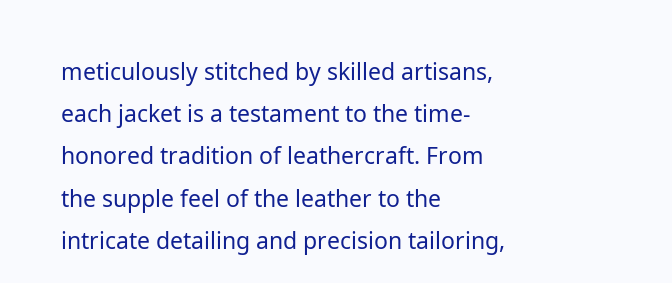meticulously stitched by skilled artisans, each jacket is a testament to the time-honored tradition of leathercraft. From the supple feel of the leather to the intricate detailing and precision tailoring,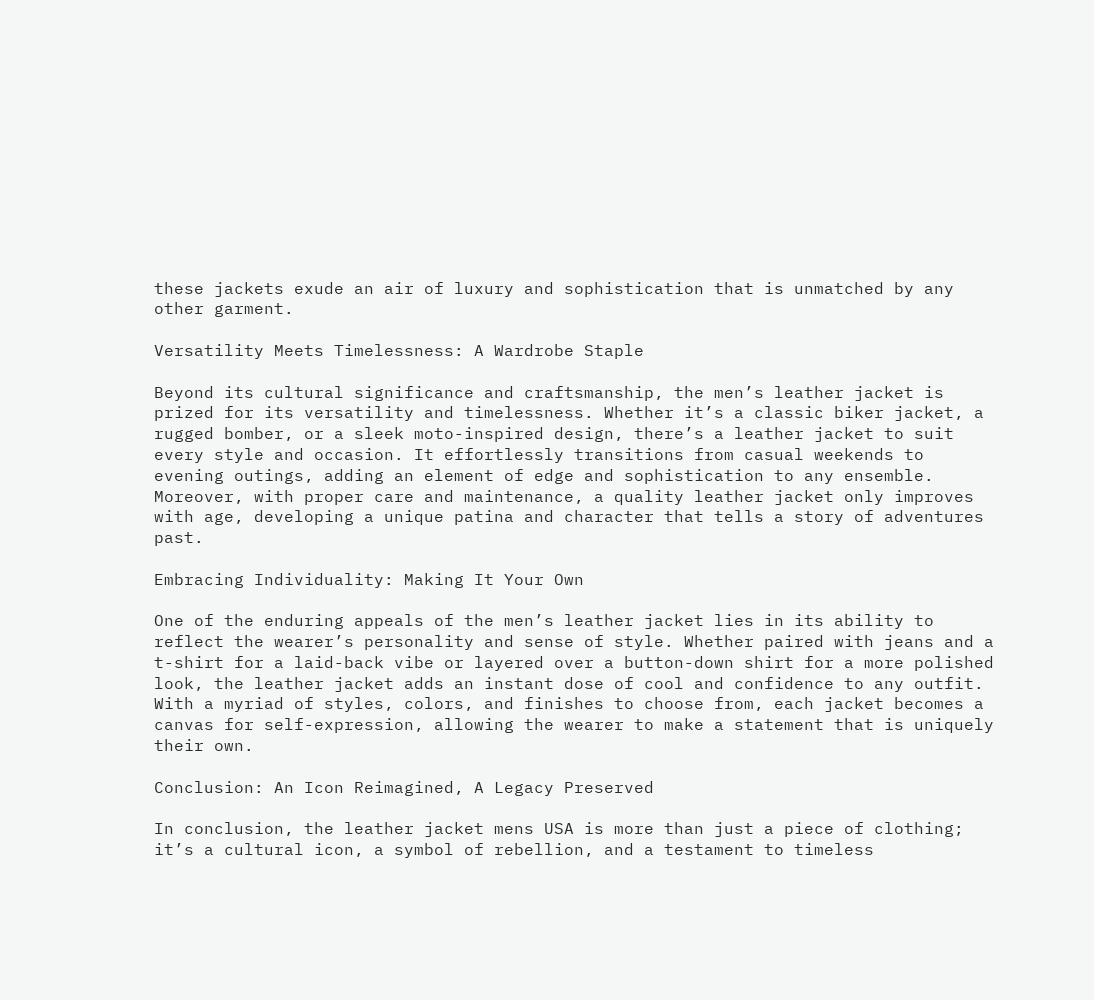these jackets exude an air of luxury and sophistication that is unmatched by any other garment.

Versatility Meets Timelessness: A Wardrobe Staple

Beyond its cultural significance and craftsmanship, the men’s leather jacket is prized for its versatility and timelessness. Whether it’s a classic biker jacket, a rugged bomber, or a sleek moto-inspired design, there’s a leather jacket to suit every style and occasion. It effortlessly transitions from casual weekends to evening outings, adding an element of edge and sophistication to any ensemble. Moreover, with proper care and maintenance, a quality leather jacket only improves with age, developing a unique patina and character that tells a story of adventures past.

Embracing Individuality: Making It Your Own

One of the enduring appeals of the men’s leather jacket lies in its ability to reflect the wearer’s personality and sense of style. Whether paired with jeans and a t-shirt for a laid-back vibe or layered over a button-down shirt for a more polished look, the leather jacket adds an instant dose of cool and confidence to any outfit. With a myriad of styles, colors, and finishes to choose from, each jacket becomes a canvas for self-expression, allowing the wearer to make a statement that is uniquely their own.

Conclusion: An Icon Reimagined, A Legacy Preserved

In conclusion, the leather jacket mens USA is more than just a piece of clothing; it’s a cultural icon, a symbol of rebellion, and a testament to timeless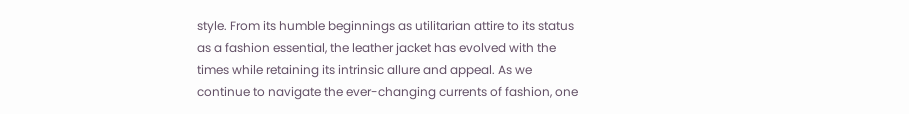style. From its humble beginnings as utilitarian attire to its status as a fashion essential, the leather jacket has evolved with the times while retaining its intrinsic allure and appeal. As we continue to navigate the ever-changing currents of fashion, one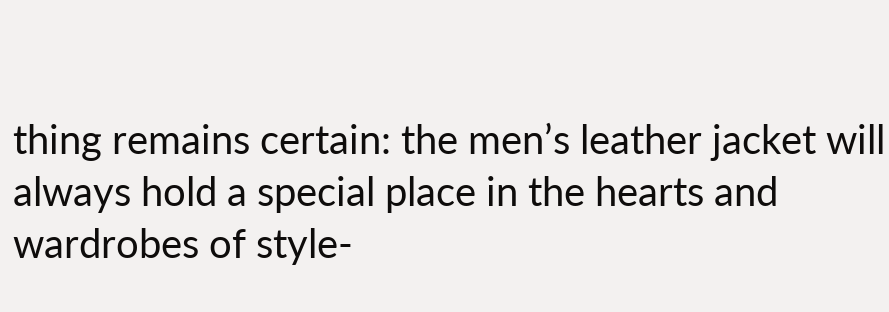thing remains certain: the men’s leather jacket will always hold a special place in the hearts and wardrobes of style-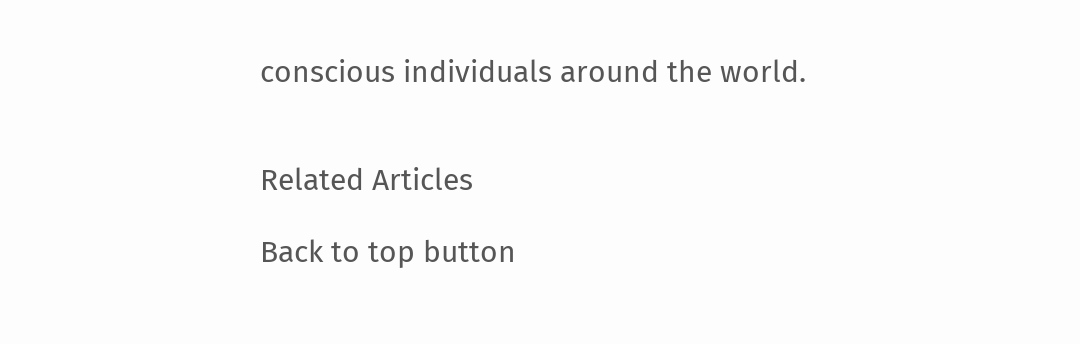conscious individuals around the world.


Related Articles

Back to top button